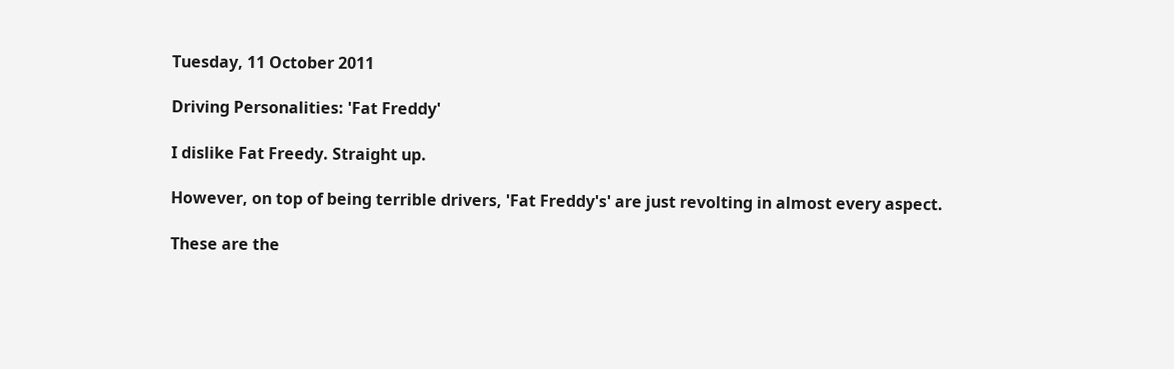Tuesday, 11 October 2011

Driving Personalities: 'Fat Freddy'

I dislike Fat Freedy. Straight up.

However, on top of being terrible drivers, 'Fat Freddy's' are just revolting in almost every aspect.

These are the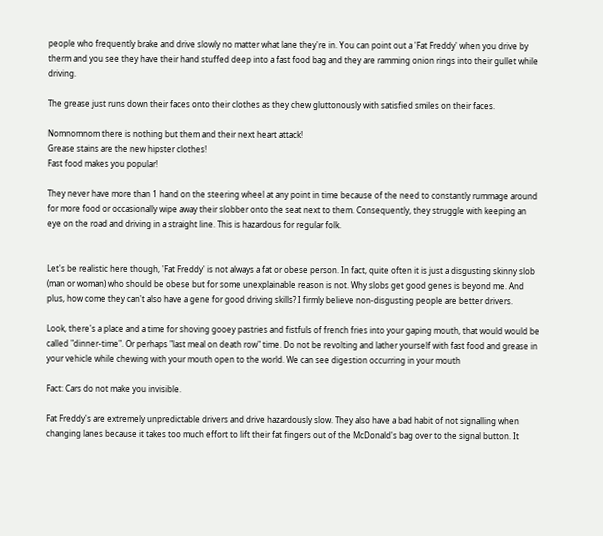people who frequently brake and drive slowly no matter what lane they're in. You can point out a 'Fat Freddy' when you drive by therm and you see they have their hand stuffed deep into a fast food bag and they are ramming onion rings into their gullet while driving.

The grease just runs down their faces onto their clothes as they chew gluttonously with satisfied smiles on their faces.

Nomnomnom there is nothing but them and their next heart attack!
Grease stains are the new hipster clothes!
Fast food makes you popular!

They never have more than 1 hand on the steering wheel at any point in time because of the need to constantly rummage around for more food or occasionally wipe away their slobber onto the seat next to them. Consequently, they struggle with keeping an eye on the road and driving in a straight line. This is hazardous for regular folk.


Let's be realistic here though, 'Fat Freddy' is not always a fat or obese person. In fact, quite often it is just a disgusting skinny slob (man or woman) who should be obese but for some unexplainable reason is not. Why slobs get good genes is beyond me. And plus, how come they can't also have a gene for good driving skills? I firmly believe non-disgusting people are better drivers.

Look, there's a place and a time for shoving gooey pastries and fistfuls of french fries into your gaping mouth, that would would be called "dinner-time". Or perhaps "last meal on death row" time. Do not be revolting and lather yourself with fast food and grease in your vehicle while chewing with your mouth open to the world. We can see digestion occurring in your mouth

Fact: Cars do not make you invisible.

Fat Freddy's are extremely unpredictable drivers and drive hazardously slow. They also have a bad habit of not signalling when changing lanes because it takes too much effort to lift their fat fingers out of the McDonald's bag over to the signal button. It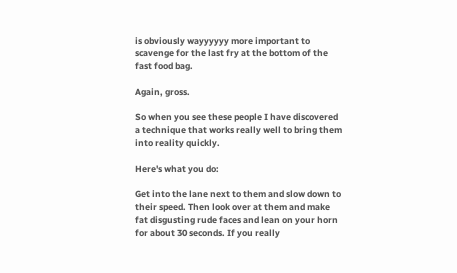is obviously wayyyyyy more important to scavenge for the last fry at the bottom of the fast food bag.

Again, gross.

So when you see these people I have discovered a technique that works really well to bring them into reality quickly.

Here's what you do:

Get into the lane next to them and slow down to their speed. Then look over at them and make fat disgusting rude faces and lean on your horn for about 30 seconds. If you really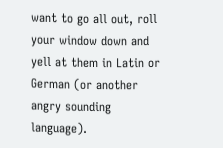want to go all out, roll your window down and yell at them in Latin or German (or another angry sounding language).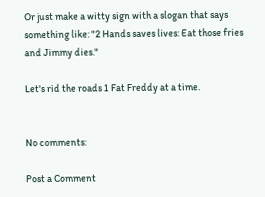Or just make a witty sign with a slogan that says something like: "2 Hands saves lives: Eat those fries and Jimmy dies."

Let's rid the roads 1 Fat Freddy at a time.


No comments:

Post a Comment